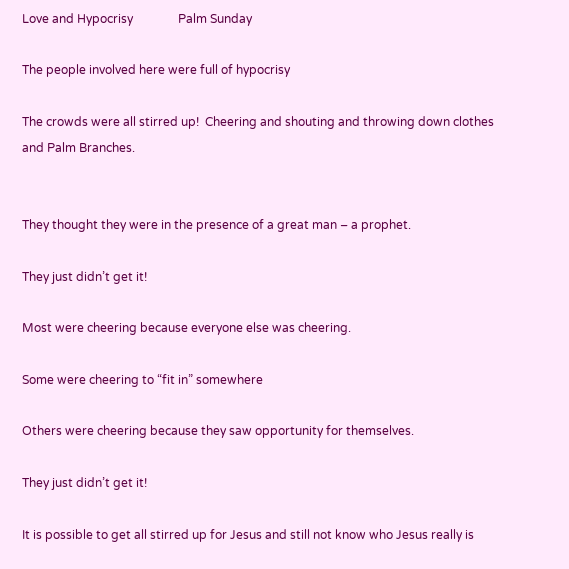Love and Hypocrisy               Palm Sunday

The people involved here were full of hypocrisy

The crowds were all stirred up!  Cheering and shouting and throwing down clothes and Palm Branches.


They thought they were in the presence of a great man – a prophet.

They just didn’t get it!

Most were cheering because everyone else was cheering.

Some were cheering to “fit in” somewhere

Others were cheering because they saw opportunity for themselves.

They just didn’t get it!

It is possible to get all stirred up for Jesus and still not know who Jesus really is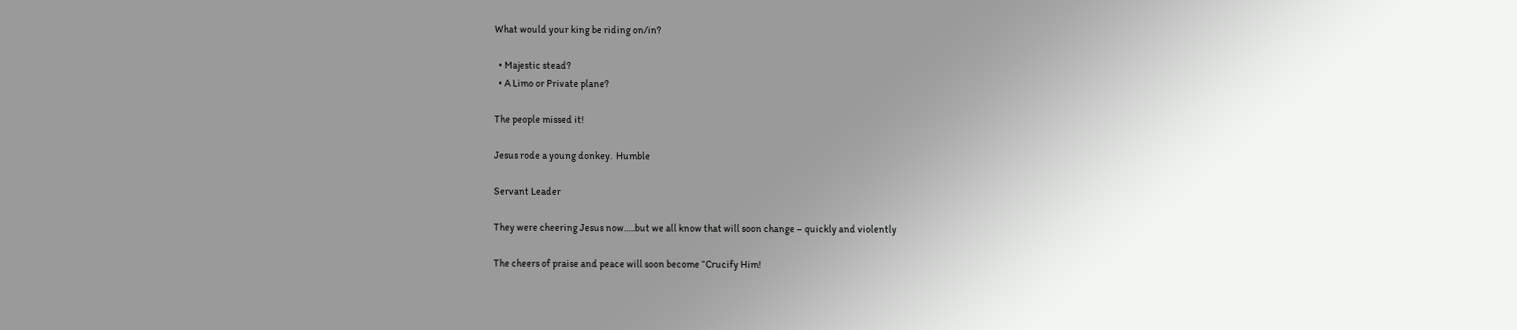What would your king be riding on/in?

  • Majestic stead?
  • A Limo or Private plane?

The people missed it!

Jesus rode a young donkey.  Humble

Servant Leader

They were cheering Jesus now…..but we all know that will soon change – quickly and violently

The cheers of praise and peace will soon become “Crucify Him!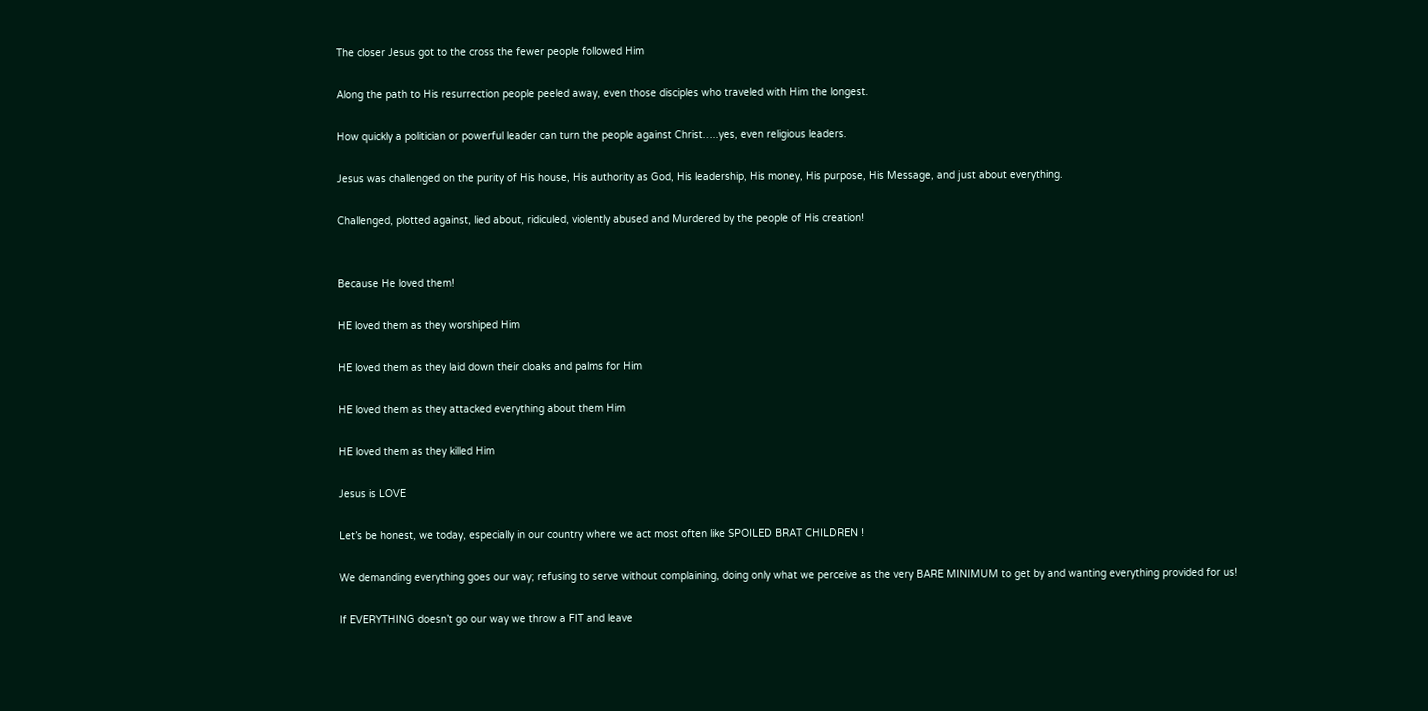The closer Jesus got to the cross the fewer people followed Him

Along the path to His resurrection people peeled away, even those disciples who traveled with Him the longest.

How quickly a politician or powerful leader can turn the people against Christ…..yes, even religious leaders.

Jesus was challenged on the purity of His house, His authority as God, His leadership, His money, His purpose, His Message, and just about everything.

Challenged, plotted against, lied about, ridiculed, violently abused and Murdered by the people of His creation!


Because He loved them!

HE loved them as they worshiped Him

HE loved them as they laid down their cloaks and palms for Him

HE loved them as they attacked everything about them Him

HE loved them as they killed Him

Jesus is LOVE

Let’s be honest, we today, especially in our country where we act most often like SPOILED BRAT CHILDREN !

We demanding everything goes our way; refusing to serve without complaining, doing only what we perceive as the very BARE MINIMUM to get by and wanting everything provided for us!

If EVERYTHING doesn’t go our way we throw a FIT and leave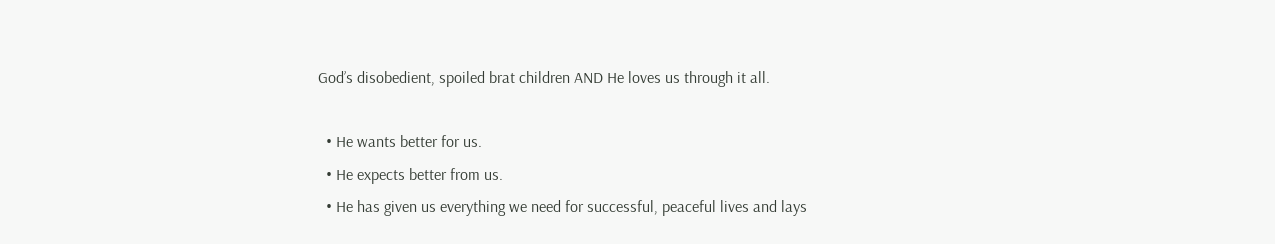God’s disobedient, spoiled brat children AND He loves us through it all.

  • He wants better for us.
  • He expects better from us.
  • He has given us everything we need for successful, peaceful lives and lays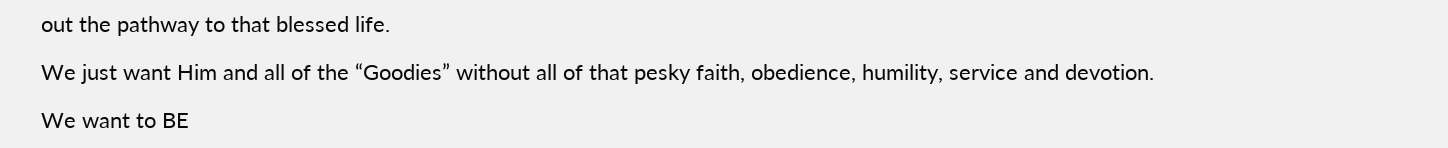out the pathway to that blessed life.

We just want Him and all of the “Goodies” without all of that pesky faith, obedience, humility, service and devotion.

We want to BE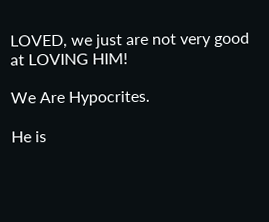LOVED, we just are not very good at LOVING HIM!

We Are Hypocrites.

He is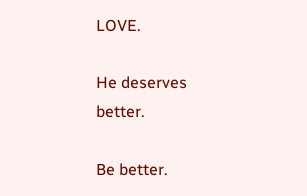LOVE.

He deserves better.

Be better.